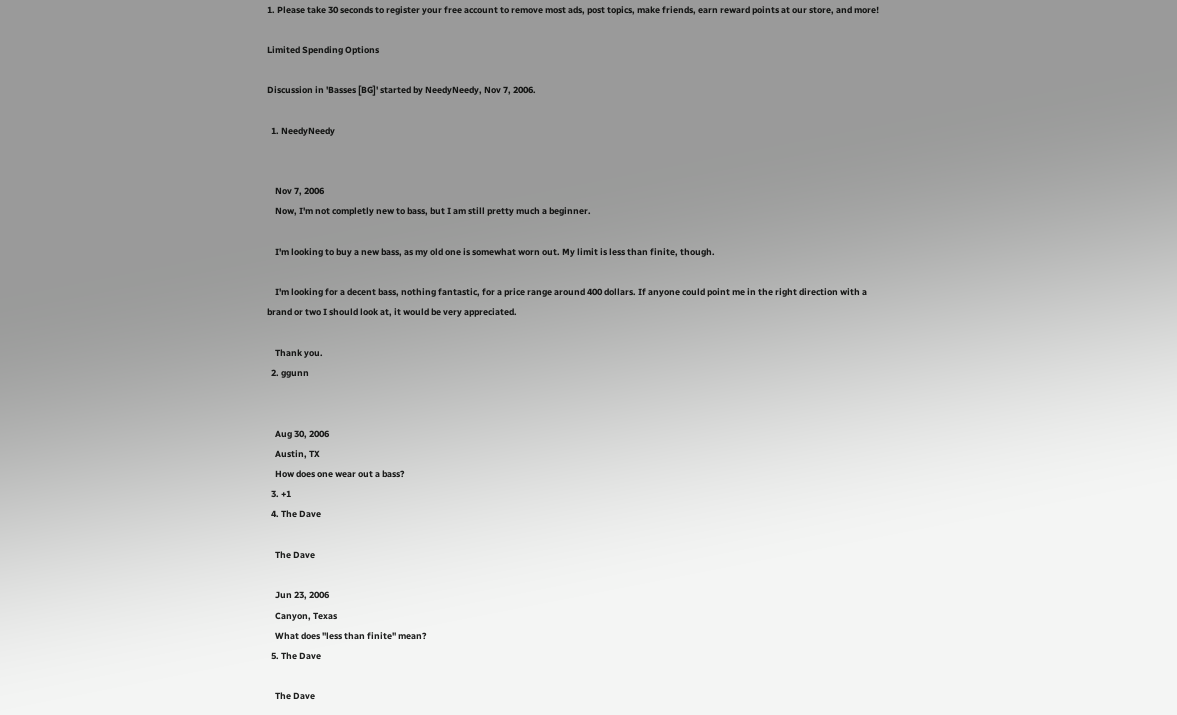1. Please take 30 seconds to register your free account to remove most ads, post topics, make friends, earn reward points at our store, and more!

Limited Spending Options

Discussion in 'Basses [BG]' started by NeedyNeedy, Nov 7, 2006.

  1. NeedyNeedy


    Nov 7, 2006
    Now, I'm not completly new to bass, but I am still pretty much a beginner.

    I'm looking to buy a new bass, as my old one is somewhat worn out. My limit is less than finite, though.

    I'm looking for a decent bass, nothing fantastic, for a price range around 400 dollars. If anyone could point me in the right direction with a brand or two I should look at, it would be very appreciated.

    Thank you.
  2. ggunn


    Aug 30, 2006
    Austin, TX
    How does one wear out a bass?
  3. +1
  4. The Dave

    The Dave

    Jun 23, 2006
    Canyon, Texas
    What does "less than finite" mean?
  5. The Dave

    The Dave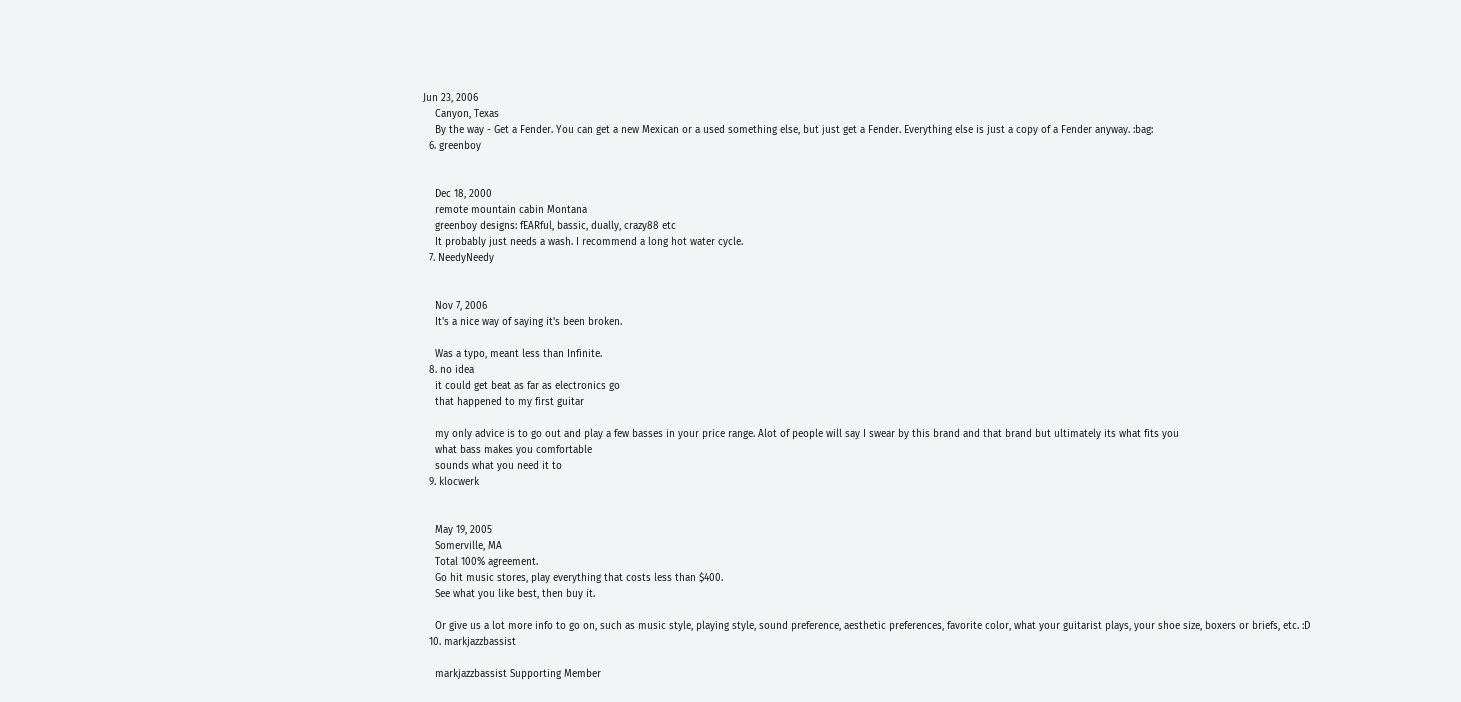Jun 23, 2006
    Canyon, Texas
    By the way - Get a Fender. You can get a new Mexican or a used something else, but just get a Fender. Everything else is just a copy of a Fender anyway. :bag:
  6. greenboy


    Dec 18, 2000
    remote mountain cabin Montana
    greenboy designs: fEARful, bassic, dually, crazy88 etc
    It probably just needs a wash. I recommend a long hot water cycle.
  7. NeedyNeedy


    Nov 7, 2006
    It's a nice way of saying it's been broken.

    Was a typo, meant less than Infinite.
  8. no idea
    it could get beat as far as electronics go
    that happened to my first guitar

    my only advice is to go out and play a few basses in your price range. Alot of people will say I swear by this brand and that brand but ultimately its what fits you
    what bass makes you comfortable
    sounds what you need it to
  9. klocwerk


    May 19, 2005
    Somerville, MA
    Total 100% agreement.
    Go hit music stores, play everything that costs less than $400.
    See what you like best, then buy it.

    Or give us a lot more info to go on, such as music style, playing style, sound preference, aesthetic preferences, favorite color, what your guitarist plays, your shoe size, boxers or briefs, etc. :D
  10. markjazzbassist

    markjazzbassist Supporting Member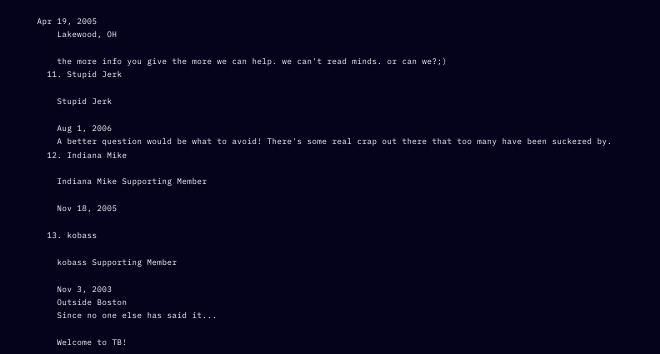Apr 19, 2005
    Lakewood, OH

    the more info you give the more we can help. we can't read minds. or can we?;)
  11. Stupid Jerk

    Stupid Jerk

    Aug 1, 2006
    A better question would be what to avoid! There's some real crap out there that too many have been suckered by.
  12. Indiana Mike

    Indiana Mike Supporting Member

    Nov 18, 2005

  13. kobass

    kobass Supporting Member

    Nov 3, 2003
    Outside Boston
    Since no one else has said it...

    Welcome to TB!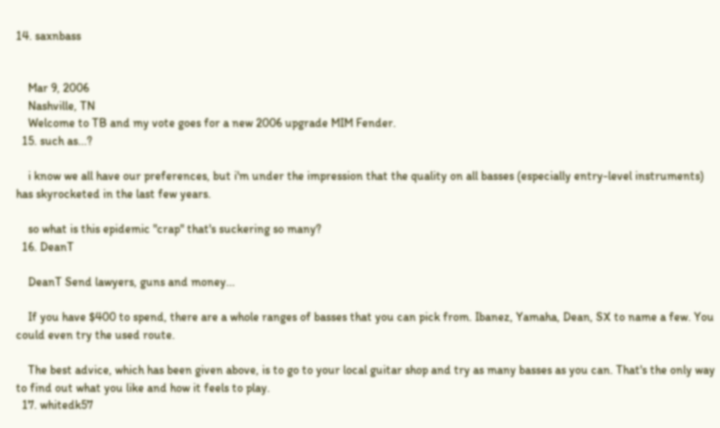14. saxnbass


    Mar 9, 2006
    Nashville, TN
    Welcome to TB and my vote goes for a new 2006 upgrade MIM Fender.
  15. such as...?

    i know we all have our preferences, but i'm under the impression that the quality on all basses (especially entry-level instruments) has skyrocketed in the last few years.

    so what is this epidemic "crap" that's suckering so many?
  16. DeanT

    DeanT Send lawyers, guns and money...

    If you have $400 to spend, there are a whole ranges of basses that you can pick from. Ibanez, Yamaha, Dean, SX to name a few. You could even try the used route.

    The best advice, which has been given above, is to go to your local guitar shop and try as many basses as you can. That's the only way to find out what you like and how it feels to play.
  17. whitedk57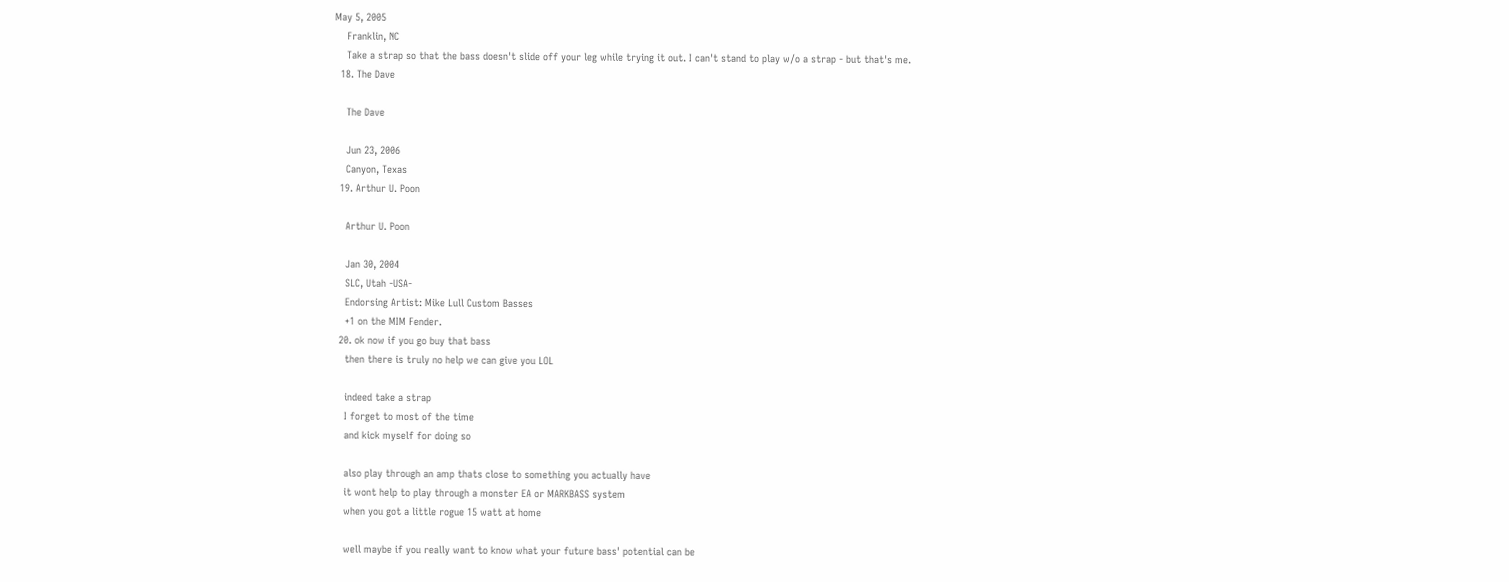May 5, 2005
    Franklin, NC
    Take a strap so that the bass doesn't slide off your leg while trying it out. I can't stand to play w/o a strap - but that's me.
  18. The Dave

    The Dave

    Jun 23, 2006
    Canyon, Texas
  19. Arthur U. Poon

    Arthur U. Poon

    Jan 30, 2004
    SLC, Utah -USA-
    Endorsing Artist: Mike Lull Custom Basses
    +1 on the MIM Fender.
  20. ok now if you go buy that bass
    then there is truly no help we can give you LOL

    indeed take a strap
    I forget to most of the time
    and kick myself for doing so

    also play through an amp thats close to something you actually have
    it wont help to play through a monster EA or MARKBASS system
    when you got a little rogue 15 watt at home

    well maybe if you really want to know what your future bass' potential can be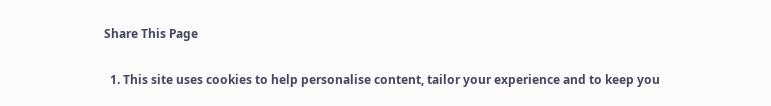Share This Page

  1. This site uses cookies to help personalise content, tailor your experience and to keep you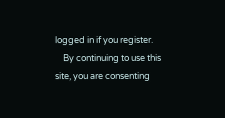logged in if you register.
    By continuing to use this site, you are consenting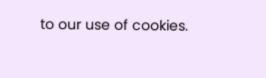to our use of cookies.